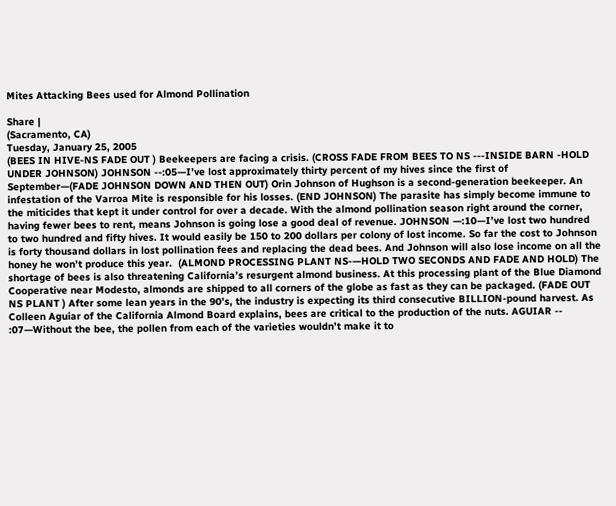Mites Attacking Bees used for Almond Pollination

Share |
(Sacramento, CA)
Tuesday, January 25, 2005
(BEES IN HIVE-NS FADE OUT ) Beekeepers are facing a crisis. (CROSS FADE FROM BEES TO NS ---INSIDE BARN -HOLD UNDER JOHNSON) JOHNSON --:05—I’ve lost approximately thirty percent of my hives since the first of September—(FADE JOHNSON DOWN AND THEN OUT) Orin Johnson of Hughson is a second-generation beekeeper. An infestation of the Varroa Mite is responsible for his losses. (END JOHNSON) The parasite has simply become immune to the miticides that kept it under control for over a decade. With the almond pollination season right around the corner, having fewer bees to rent, means Johnson is going lose a good deal of revenue. JOHNSON —:10—I’ve lost two hundred to two hundred and fifty hives. It would easily be 150 to 200 dollars per colony of lost income. So far the cost to Johnson is forty thousand dollars in lost pollination fees and replacing the dead bees. And Johnson will also lose income on all the honey he won’t produce this year.  (ALMOND PROCESSING PLANT NS-—HOLD TWO SECONDS AND FADE AND HOLD) The shortage of bees is also threatening California’s resurgent almond business. At this processing plant of the Blue Diamond Cooperative near Modesto, almonds are shipped to all corners of the globe as fast as they can be packaged. (FADE OUT NS PLANT ) After some lean years in the 90’s, the industry is expecting its third consecutive BILLION-pound harvest. As Colleen Aguiar of the California Almond Board explains, bees are critical to the production of the nuts. AGUIAR -- :07—Without the bee, the pollen from each of the varieties wouldn’t make it to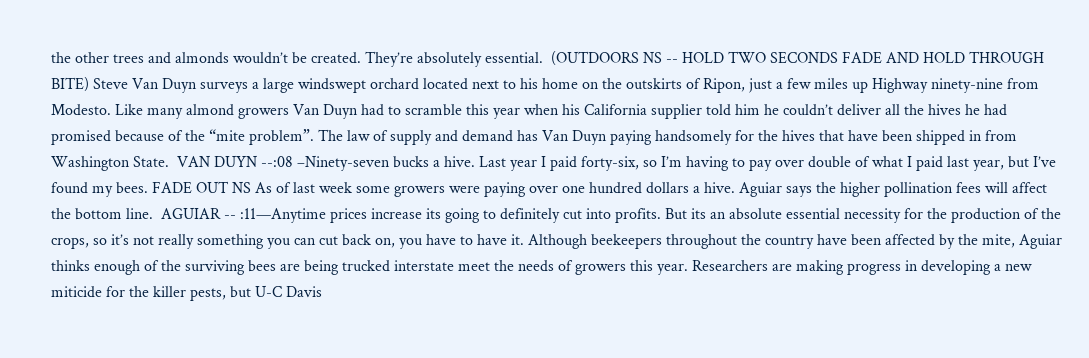the other trees and almonds wouldn’t be created. They’re absolutely essential.  (OUTDOORS NS -- HOLD TWO SECONDS FADE AND HOLD THROUGH BITE) Steve Van Duyn surveys a large windswept orchard located next to his home on the outskirts of Ripon, just a few miles up Highway ninety-nine from Modesto. Like many almond growers Van Duyn had to scramble this year when his California supplier told him he couldn’t deliver all the hives he had promised because of the “mite problem”. The law of supply and demand has Van Duyn paying handsomely for the hives that have been shipped in from Washington State.  VAN DUYN --:08 –Ninety-seven bucks a hive. Last year I paid forty-six, so I’m having to pay over double of what I paid last year, but I’ve found my bees. FADE OUT NS As of last week some growers were paying over one hundred dollars a hive. Aguiar says the higher pollination fees will affect the bottom line.  AGUIAR -- :11—Anytime prices increase its going to definitely cut into profits. But its an absolute essential necessity for the production of the crops, so it’s not really something you can cut back on, you have to have it. Although beekeepers throughout the country have been affected by the mite, Aguiar thinks enough of the surviving bees are being trucked interstate meet the needs of growers this year. Researchers are making progress in developing a new miticide for the killer pests, but U-C Davis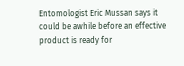Entomologist Eric Mussan says it could be awhile before an effective product is ready for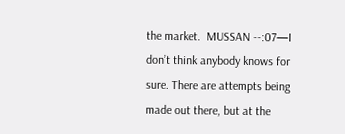the market.  MUSSAN --:07—I don’t think anybody knows for sure. There are attempts being made out there, but at the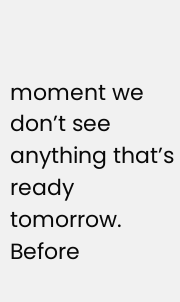moment we don’t see anything that’s ready tomorrow.  Before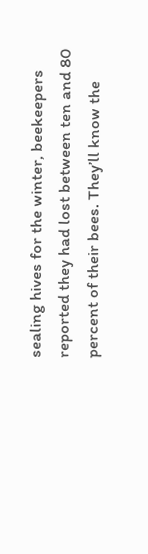sealing hives for the winter, beekeepers reported they had lost between ten and 80 percent of their bees. They’ll know the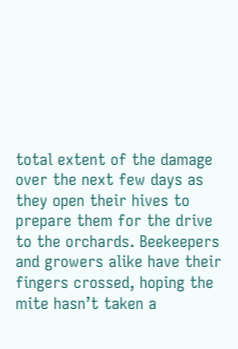total extent of the damage over the next few days as they open their hives to prepare them for the drive to the orchards. Beekeepers and growers alike have their fingers crossed, hoping the mite hasn’t taken a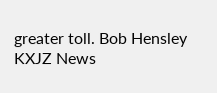greater toll. Bob Hensley KXJZ News